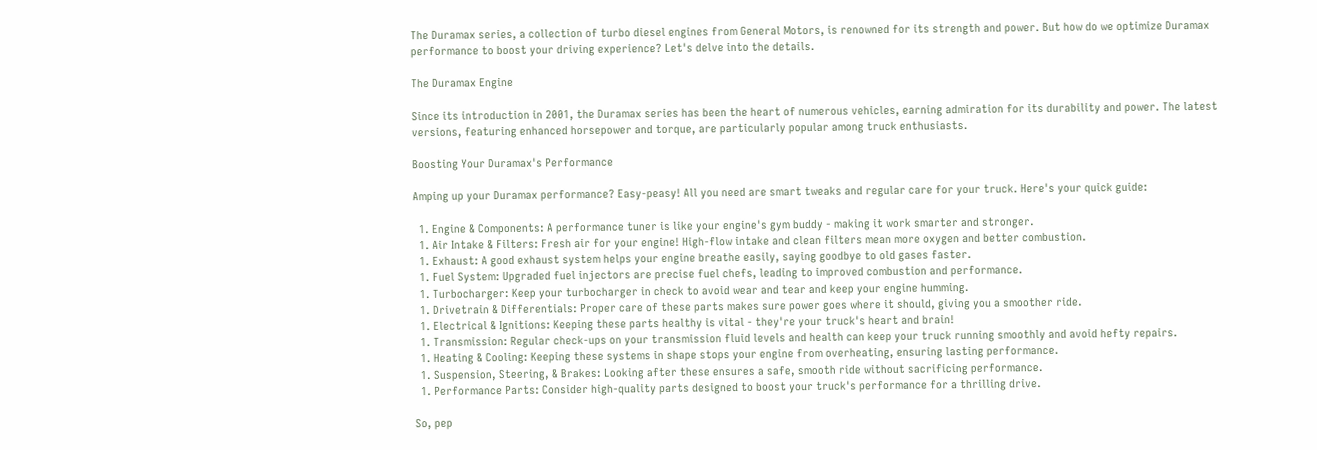The Duramax series, a collection of turbo diesel engines from General Motors, is renowned for its strength and power. But how do we optimize Duramax performance to boost your driving experience? Let's delve into the details.

The Duramax Engine

Since its introduction in 2001, the Duramax series has been the heart of numerous vehicles, earning admiration for its durability and power. The latest versions, featuring enhanced horsepower and torque, are particularly popular among truck enthusiasts.

Boosting Your Duramax's Performance

Amping up your Duramax performance? Easy-peasy! All you need are smart tweaks and regular care for your truck. Here's your quick guide:

  1. Engine & Components: A performance tuner is like your engine's gym buddy - making it work smarter and stronger.
  1. Air Intake & Filters: Fresh air for your engine! High-flow intake and clean filters mean more oxygen and better combustion.
  1. Exhaust: A good exhaust system helps your engine breathe easily, saying goodbye to old gases faster.
  1. Fuel System: Upgraded fuel injectors are precise fuel chefs, leading to improved combustion and performance.
  1. Turbocharger: Keep your turbocharger in check to avoid wear and tear and keep your engine humming.
  1. Drivetrain & Differentials: Proper care of these parts makes sure power goes where it should, giving you a smoother ride.
  1. Electrical & Ignitions: Keeping these parts healthy is vital - they're your truck's heart and brain!
  1. Transmission: Regular check-ups on your transmission fluid levels and health can keep your truck running smoothly and avoid hefty repairs.
  1. Heating & Cooling: Keeping these systems in shape stops your engine from overheating, ensuring lasting performance.
  1. Suspension, Steering, & Brakes: Looking after these ensures a safe, smooth ride without sacrificing performance.
  1. Performance Parts: Consider high-quality parts designed to boost your truck's performance for a thrilling drive.

So, pep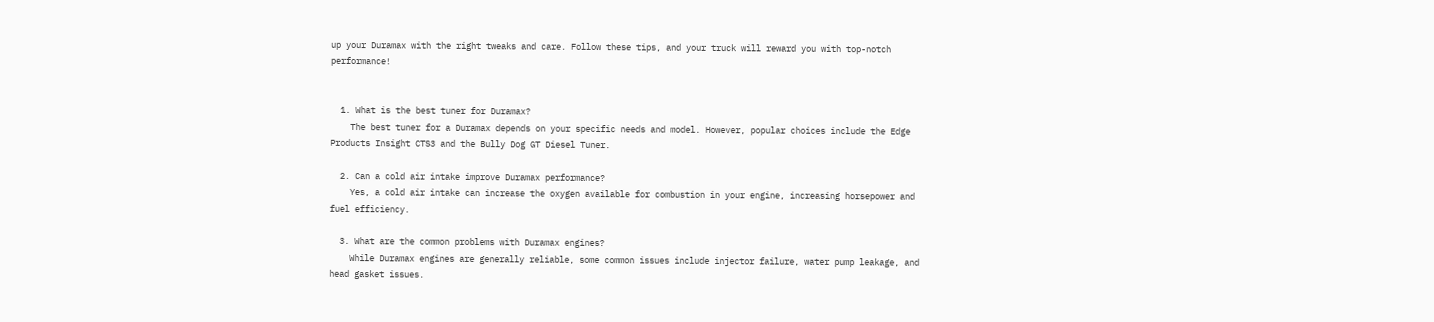up your Duramax with the right tweaks and care. Follow these tips, and your truck will reward you with top-notch performance!


  1. What is the best tuner for Duramax?
    The best tuner for a Duramax depends on your specific needs and model. However, popular choices include the Edge Products Insight CTS3 and the Bully Dog GT Diesel Tuner.

  2. Can a cold air intake improve Duramax performance?
    Yes, a cold air intake can increase the oxygen available for combustion in your engine, increasing horsepower and fuel efficiency.

  3. What are the common problems with Duramax engines?
    While Duramax engines are generally reliable, some common issues include injector failure, water pump leakage, and head gasket issues.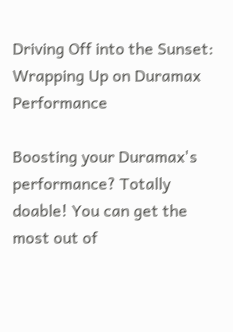Driving Off into the Sunset: Wrapping Up on Duramax Performance

Boosting your Duramax's performance? Totally doable! You can get the most out of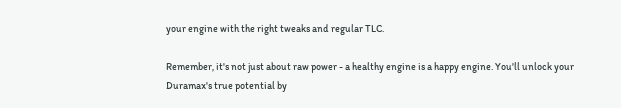your engine with the right tweaks and regular TLC.

Remember, it's not just about raw power - a healthy engine is a happy engine. You'll unlock your Duramax's true potential by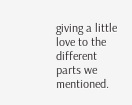giving a little love to the different parts we mentioned.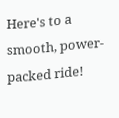Here's to a smooth, power-packed ride!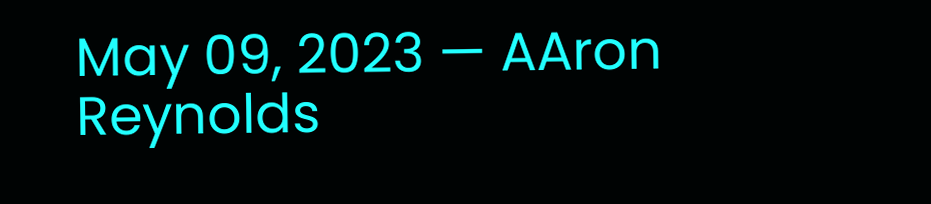May 09, 2023 — AAron Reynolds